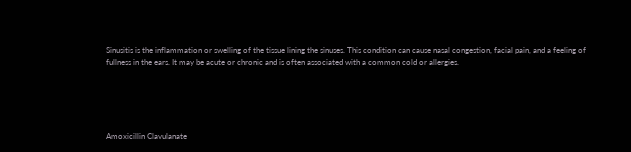Sinusitis is the inflammation or swelling of the tissue lining the sinuses. This condition can cause nasal congestion, facial pain, and a feeling of fullness in the ears. It may be acute or chronic and is often associated with a common cold or allergies.





Amoxicillin Clavulanate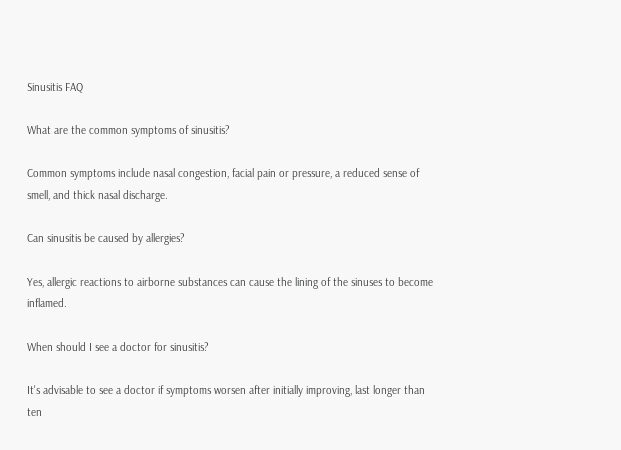Sinusitis FAQ

What are the common symptoms of sinusitis?

Common symptoms include nasal congestion, facial pain or pressure, a reduced sense of smell, and thick nasal discharge.

Can sinusitis be caused by allergies?

Yes, allergic reactions to airborne substances can cause the lining of the sinuses to become inflamed.

When should I see a doctor for sinusitis?

It's advisable to see a doctor if symptoms worsen after initially improving, last longer than ten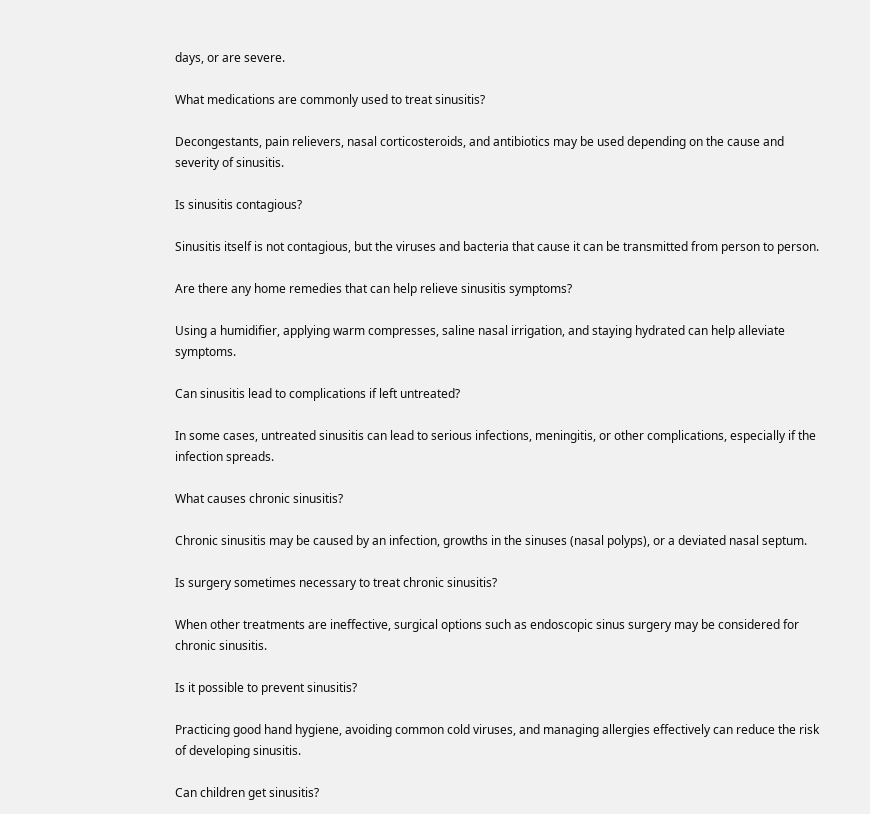days, or are severe.

What medications are commonly used to treat sinusitis?

Decongestants, pain relievers, nasal corticosteroids, and antibiotics may be used depending on the cause and severity of sinusitis.

Is sinusitis contagious?

Sinusitis itself is not contagious, but the viruses and bacteria that cause it can be transmitted from person to person.

Are there any home remedies that can help relieve sinusitis symptoms?

Using a humidifier, applying warm compresses, saline nasal irrigation, and staying hydrated can help alleviate symptoms.

Can sinusitis lead to complications if left untreated?

In some cases, untreated sinusitis can lead to serious infections, meningitis, or other complications, especially if the infection spreads.

What causes chronic sinusitis?

Chronic sinusitis may be caused by an infection, growths in the sinuses (nasal polyps), or a deviated nasal septum.

Is surgery sometimes necessary to treat chronic sinusitis?

When other treatments are ineffective, surgical options such as endoscopic sinus surgery may be considered for chronic sinusitis.

Is it possible to prevent sinusitis?

Practicing good hand hygiene, avoiding common cold viruses, and managing allergies effectively can reduce the risk of developing sinusitis.

Can children get sinusitis?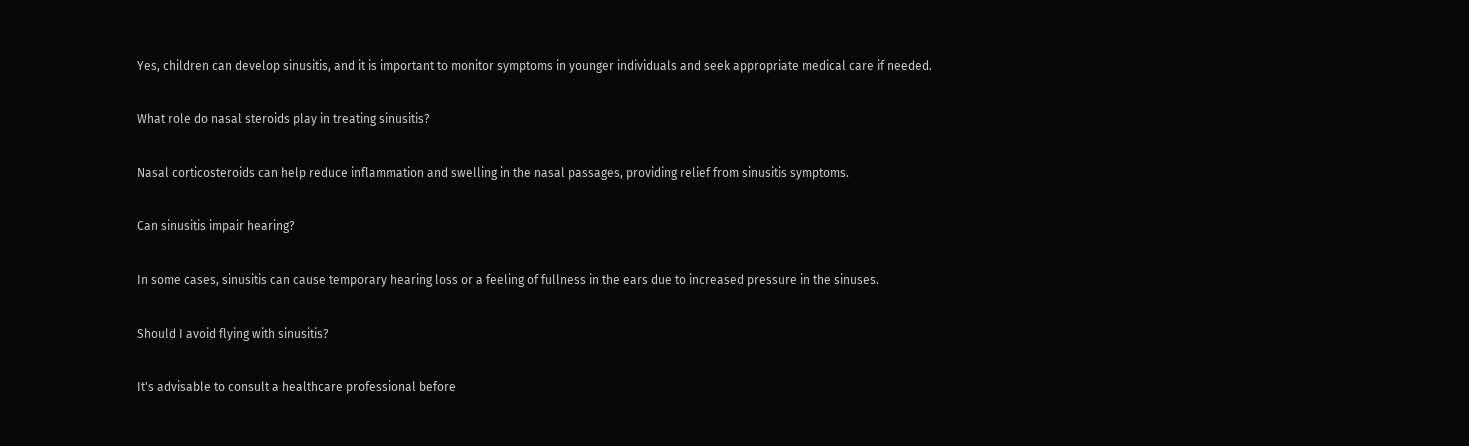Yes, children can develop sinusitis, and it is important to monitor symptoms in younger individuals and seek appropriate medical care if needed.

What role do nasal steroids play in treating sinusitis?

Nasal corticosteroids can help reduce inflammation and swelling in the nasal passages, providing relief from sinusitis symptoms.

Can sinusitis impair hearing?

In some cases, sinusitis can cause temporary hearing loss or a feeling of fullness in the ears due to increased pressure in the sinuses.

Should I avoid flying with sinusitis?

It's advisable to consult a healthcare professional before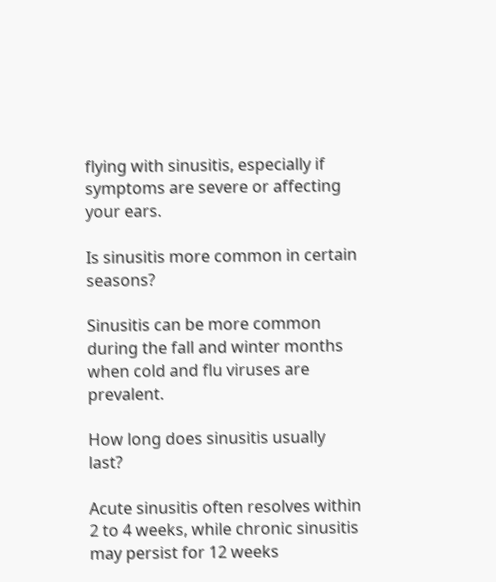flying with sinusitis, especially if symptoms are severe or affecting your ears.

Is sinusitis more common in certain seasons?

Sinusitis can be more common during the fall and winter months when cold and flu viruses are prevalent.

How long does sinusitis usually last?

Acute sinusitis often resolves within 2 to 4 weeks, while chronic sinusitis may persist for 12 weeks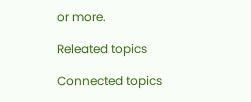or more.

Releated topics

Connected topics